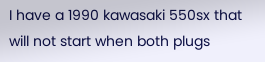I have a 1990 kawasaki 550sx that will not start when both plugs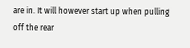are in. It will however start up when pulling off the rear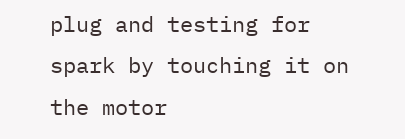plug and testing for spark by touching it on the motor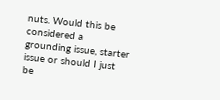nuts. Would this be considered a grounding issue, starter issue or should I just be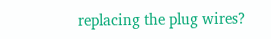replacing the plug wires?